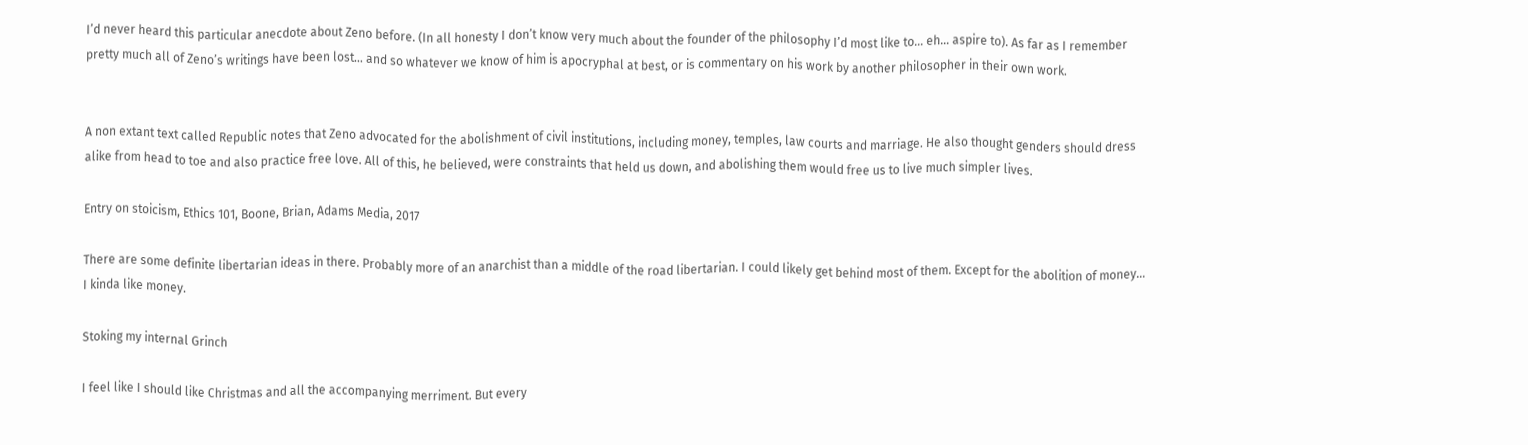I’d never heard this particular anecdote about Zeno before. (In all honesty I don’t know very much about the founder of the philosophy I’d most like to… eh… aspire to). As far as I remember pretty much all of Zeno’s writings have been lost… and so whatever we know of him is apocryphal at best, or is commentary on his work by another philosopher in their own work.


A non extant text called Republic notes that Zeno advocated for the abolishment of civil institutions, including money, temples, law courts and marriage. He also thought genders should dress alike from head to toe and also practice free love. All of this, he believed, were constraints that held us down, and abolishing them would free us to live much simpler lives.

Entry on stoicism, Ethics 101, Boone, Brian, Adams Media, 2017

There are some definite libertarian ideas in there. Probably more of an anarchist than a middle of the road libertarian. I could likely get behind most of them. Except for the abolition of money… I kinda like money.

Stoking my internal Grinch

I feel like I should like Christmas and all the accompanying merriment. But every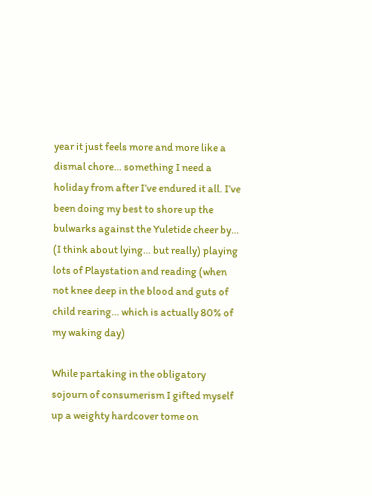year it just feels more and more like a dismal chore… something I need a holiday from after I’ve endured it all. I’ve been doing my best to shore up the bulwarks against the Yuletide cheer by… (I think about lying… but really) playing lots of Playstation and reading (when not knee deep in the blood and guts of child rearing… which is actually 80% of my waking day)

While partaking in the obligatory sojourn of consumerism I gifted myself up a weighty hardcover tome on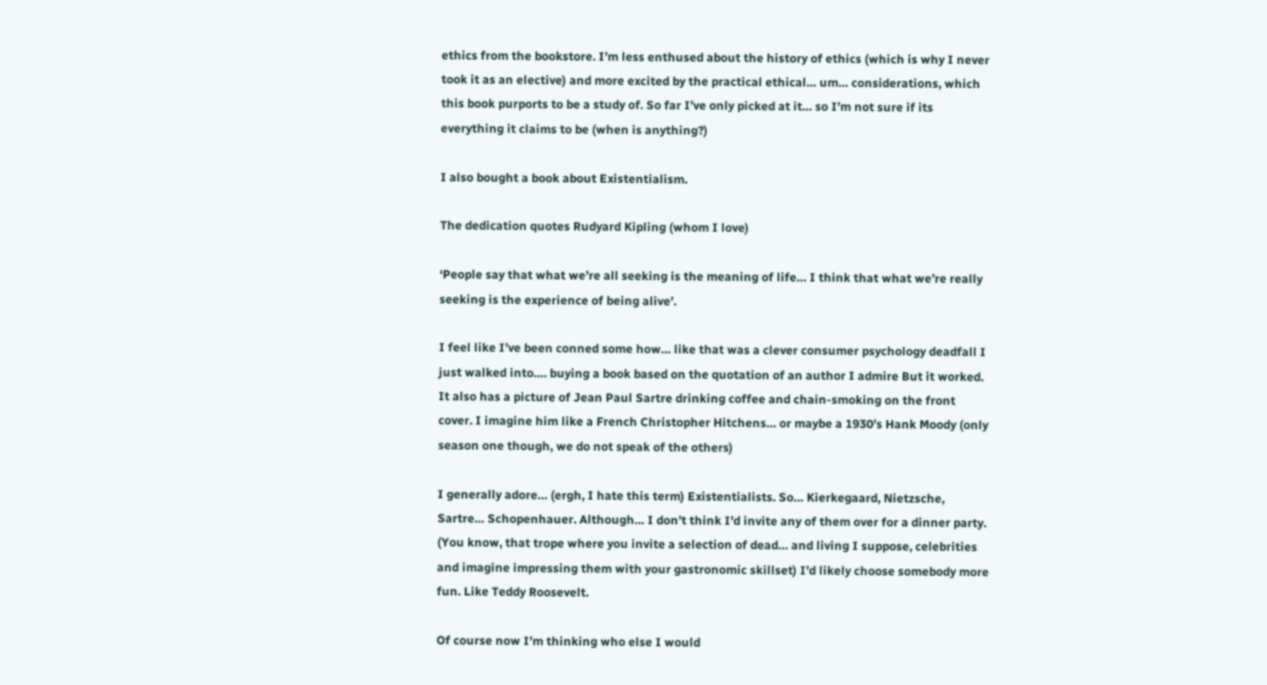ethics from the bookstore. I’m less enthused about the history of ethics (which is why I never took it as an elective) and more excited by the practical ethical… um… considerations, which this book purports to be a study of. So far I’ve only picked at it… so I’m not sure if its everything it claims to be (when is anything?)

I also bought a book about Existentialism.

The dedication quotes Rudyard Kipling (whom I love)

‘People say that what we’re all seeking is the meaning of life… I think that what we’re really seeking is the experience of being alive’.

I feel like I’ve been conned some how… like that was a clever consumer psychology deadfall I just walked into…. buying a book based on the quotation of an author I admire But it worked. It also has a picture of Jean Paul Sartre drinking coffee and chain-smoking on the front cover. I imagine him like a French Christopher Hitchens… or maybe a 1930’s Hank Moody (only season one though, we do not speak of the others)

I generally adore… (ergh, I hate this term) Existentialists. So… Kierkegaard, Nietzsche, Sartre… Schopenhauer. Although… I don’t think I’d invite any of them over for a dinner party.  (You know, that trope where you invite a selection of dead… and living I suppose, celebrities and imagine impressing them with your gastronomic skillset) I’d likely choose somebody more fun. Like Teddy Roosevelt.

Of course now I’m thinking who else I would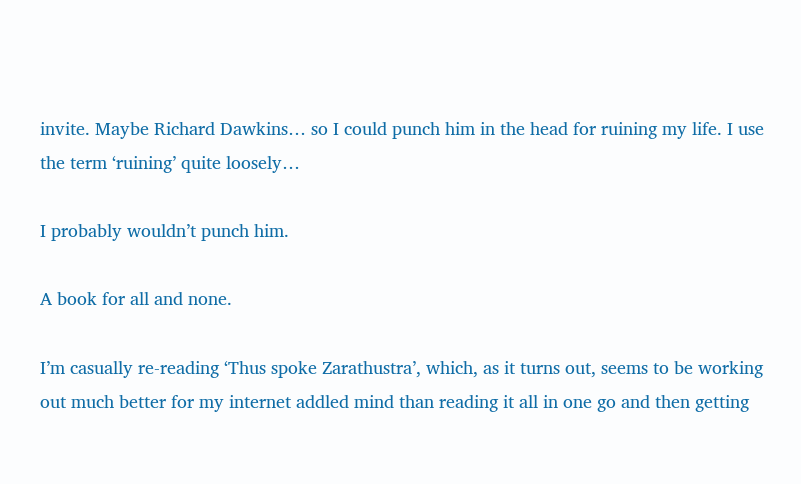invite. Maybe Richard Dawkins… so I could punch him in the head for ruining my life. I use the term ‘ruining’ quite loosely…

I probably wouldn’t punch him.

A book for all and none.

I’m casually re-reading ‘Thus spoke Zarathustra’, which, as it turns out, seems to be working out much better for my internet addled mind than reading it all in one go and then getting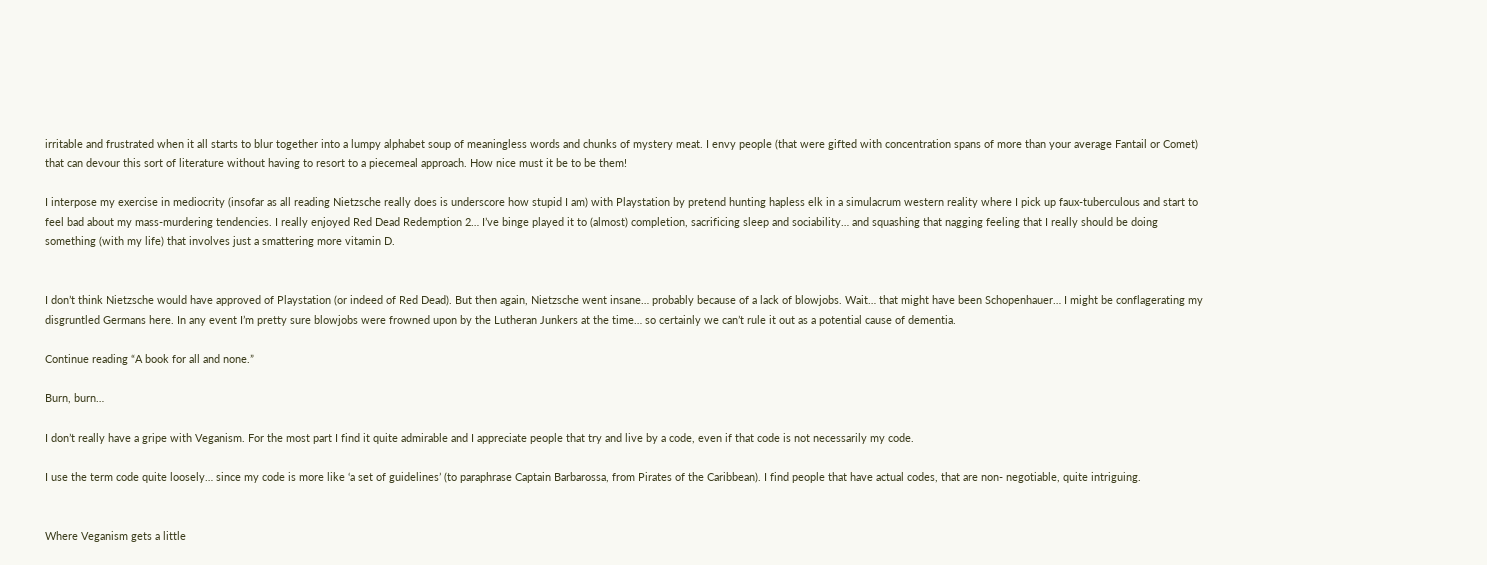irritable and frustrated when it all starts to blur together into a lumpy alphabet soup of meaningless words and chunks of mystery meat. I envy people (that were gifted with concentration spans of more than your average Fantail or Comet) that can devour this sort of literature without having to resort to a piecemeal approach. How nice must it be to be them!

I interpose my exercise in mediocrity (insofar as all reading Nietzsche really does is underscore how stupid I am) with Playstation by pretend hunting hapless elk in a simulacrum western reality where I pick up faux-tuberculous and start to feel bad about my mass-murdering tendencies. I really enjoyed Red Dead Redemption 2… I’ve binge played it to (almost) completion, sacrificing sleep and sociability… and squashing that nagging feeling that I really should be doing something (with my life) that involves just a smattering more vitamin D.


I don’t think Nietzsche would have approved of Playstation (or indeed of Red Dead). But then again, Nietzsche went insane… probably because of a lack of blowjobs. Wait… that might have been Schopenhauer… I might be conflagerating my disgruntled Germans here. In any event I’m pretty sure blowjobs were frowned upon by the Lutheran Junkers at the time… so certainly we can’t rule it out as a potential cause of dementia.

Continue reading “A book for all and none.”

Burn, burn…

I don’t really have a gripe with Veganism. For the most part I find it quite admirable and I appreciate people that try and live by a code, even if that code is not necessarily my code.

I use the term code quite loosely… since my code is more like ‘a set of guidelines’ (to paraphrase Captain Barbarossa, from Pirates of the Caribbean). I find people that have actual codes, that are non- negotiable, quite intriguing.


Where Veganism gets a little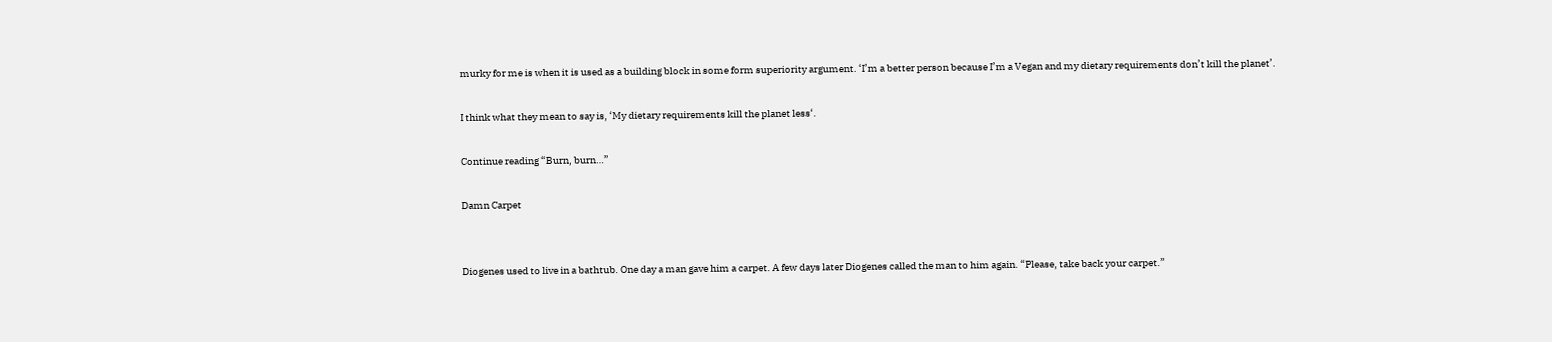murky for me is when it is used as a building block in some form superiority argument. ‘I’m a better person because I’m a Vegan and my dietary requirements don’t kill the planet’.

I think what they mean to say is, ‘My dietary requirements kill the planet less‘.

Continue reading “Burn, burn…”

Damn Carpet


Diogenes used to live in a bathtub. One day a man gave him a carpet. A few days later Diogenes called the man to him again. “Please, take back your carpet.”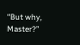“But why, Master?”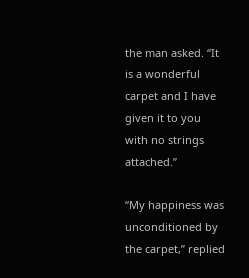the man asked. “It is a wonderful carpet and I have given it to you with no strings attached.”

“My happiness was unconditioned by the carpet,” replied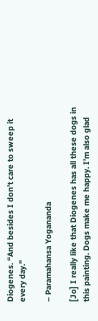Diogenes. “And besides I don’t care to sweep it every day.”

– Paramahansa Yogananda

[Jo] I really like that Diogenes has all these dogs in this painting. Dogs make me happy. I’m also glad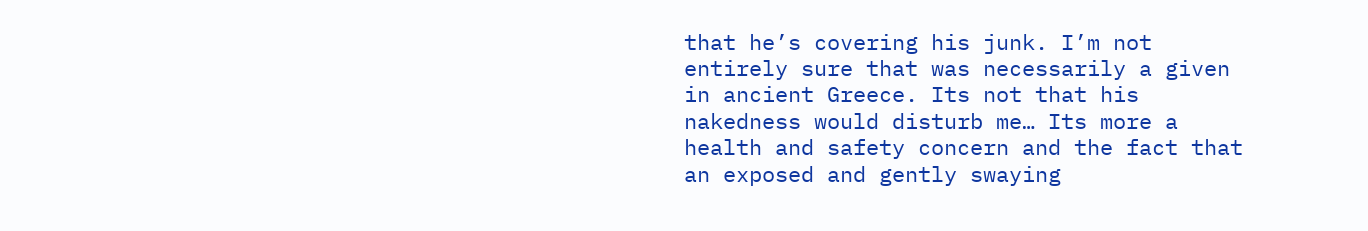that he’s covering his junk. I’m not entirely sure that was necessarily a given in ancient Greece. Its not that his nakedness would disturb me… Its more a health and safety concern and the fact that an exposed and gently swaying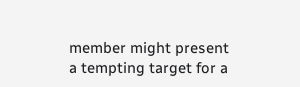member might present a tempting target for a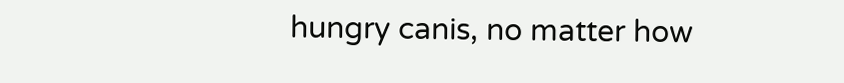hungry canis, no matter how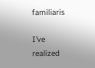familiaris

I’ve realized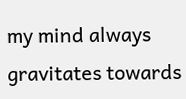my mind always gravitates towards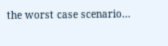the worst case scenario…